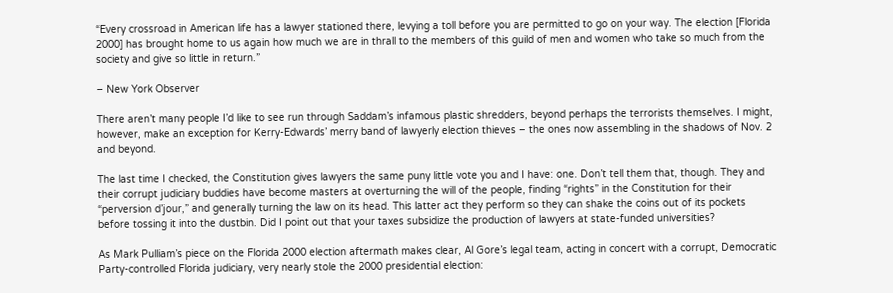“Every crossroad in American life has a lawyer stationed there, levying a toll before you are permitted to go on your way. The election [Florida 2000] has brought home to us again how much we are in thrall to the members of this guild of men and women who take so much from the society and give so little in return.”

– New York Observer

There aren’t many people I’d like to see run through Saddam’s infamous plastic shredders, beyond perhaps the terrorists themselves. I might, however, make an exception for Kerry-Edwards’ merry band of lawyerly election thieves – the ones now assembling in the shadows of Nov. 2 and beyond.

The last time I checked, the Constitution gives lawyers the same puny little vote you and I have: one. Don’t tell them that, though. They and their corrupt judiciary buddies have become masters at overturning the will of the people, finding “rights” in the Constitution for their “perversion d’jour,” and generally turning the law on its head. This latter act they perform so they can shake the coins out of its pockets before tossing it into the dustbin. Did I point out that your taxes subsidize the production of lawyers at state-funded universities?

As Mark Pulliam’s piece on the Florida 2000 election aftermath makes clear, Al Gore’s legal team, acting in concert with a corrupt, Democratic Party-controlled Florida judiciary, very nearly stole the 2000 presidential election: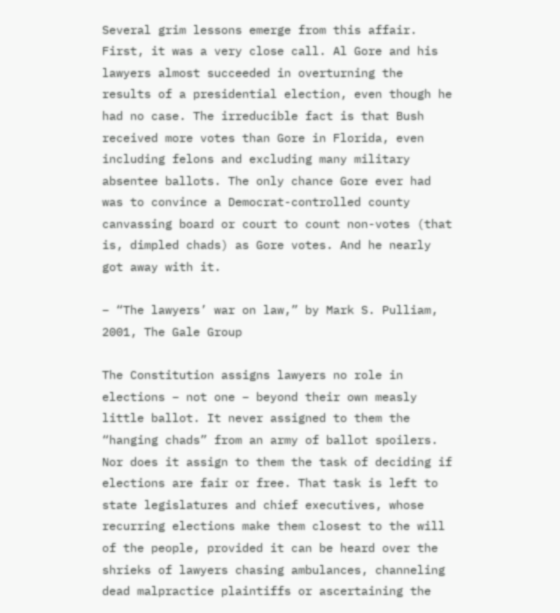Several grim lessons emerge from this affair. First, it was a very close call. Al Gore and his lawyers almost succeeded in overturning the results of a presidential election, even though he had no case. The irreducible fact is that Bush received more votes than Gore in Florida, even including felons and excluding many military absentee ballots. The only chance Gore ever had was to convince a Democrat-controlled county canvassing board or court to count non-votes (that is, dimpled chads) as Gore votes. And he nearly got away with it.

– “The lawyers’ war on law,” by Mark S. Pulliam, 2001, The Gale Group

The Constitution assigns lawyers no role in elections – not one – beyond their own measly little ballot. It never assigned to them the “hanging chads” from an army of ballot spoilers. Nor does it assign to them the task of deciding if elections are fair or free. That task is left to state legislatures and chief executives, whose recurring elections make them closest to the will of the people, provided it can be heard over the shrieks of lawyers chasing ambulances, channeling dead malpractice plaintiffs or ascertaining the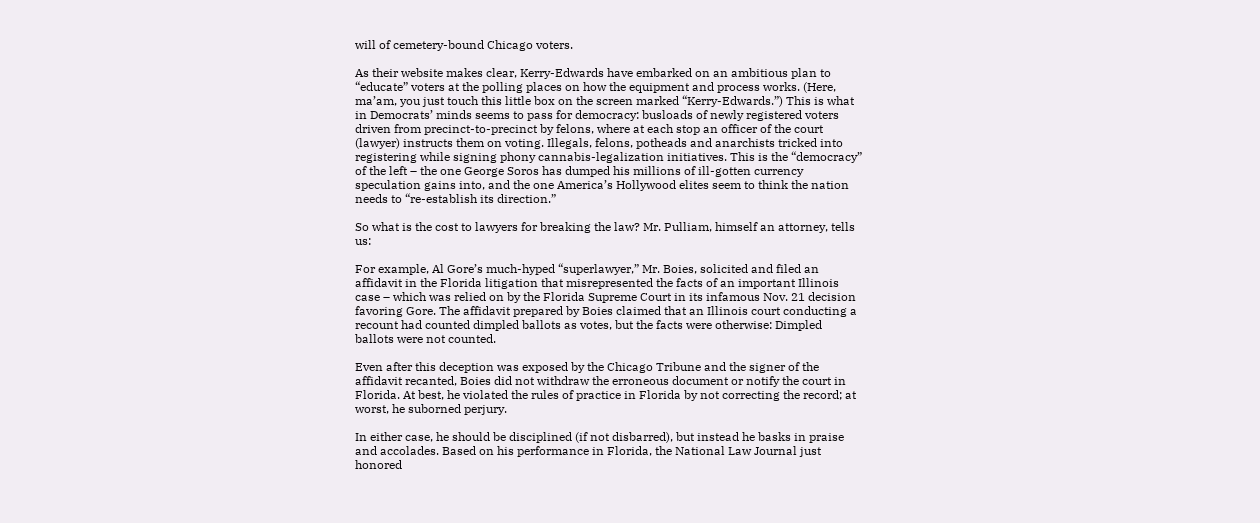will of cemetery-bound Chicago voters.

As their website makes clear, Kerry-Edwards have embarked on an ambitious plan to “educate” voters at the polling places on how the equipment and process works. (Here, ma’am, you just touch this little box on the screen marked “Kerry-Edwards.”) This is what in Democrats’ minds seems to pass for democracy: busloads of newly registered voters driven from precinct-to-precinct by felons, where at each stop an officer of the court (lawyer) instructs them on voting. Illegals, felons, potheads and anarchists tricked into registering while signing phony cannabis-legalization initiatives. This is the “democracy” of the left – the one George Soros has dumped his millions of ill-gotten currency speculation gains into, and the one America’s Hollywood elites seem to think the nation needs to “re-establish its direction.”

So what is the cost to lawyers for breaking the law? Mr. Pulliam, himself an attorney, tells us:

For example, Al Gore’s much-hyped “superlawyer,” Mr. Boies, solicited and filed an affidavit in the Florida litigation that misrepresented the facts of an important Illinois case – which was relied on by the Florida Supreme Court in its infamous Nov. 21 decision favoring Gore. The affidavit prepared by Boies claimed that an Illinois court conducting a recount had counted dimpled ballots as votes, but the facts were otherwise: Dimpled ballots were not counted.

Even after this deception was exposed by the Chicago Tribune and the signer of the affidavit recanted, Boies did not withdraw the erroneous document or notify the court in Florida. At best, he violated the rules of practice in Florida by not correcting the record; at worst, he suborned perjury.

In either case, he should be disciplined (if not disbarred), but instead he basks in praise and accolades. Based on his performance in Florida, the National Law Journal just honored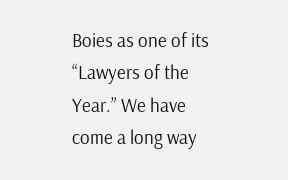Boies as one of its “Lawyers of the Year.” We have come a long way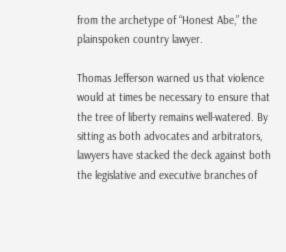from the archetype of “Honest Abe,” the plainspoken country lawyer.

Thomas Jefferson warned us that violence would at times be necessary to ensure that the tree of liberty remains well-watered. By sitting as both advocates and arbitrators, lawyers have stacked the deck against both the legislative and executive branches of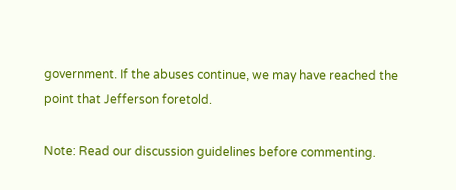government. If the abuses continue, we may have reached the point that Jefferson foretold.

Note: Read our discussion guidelines before commenting.